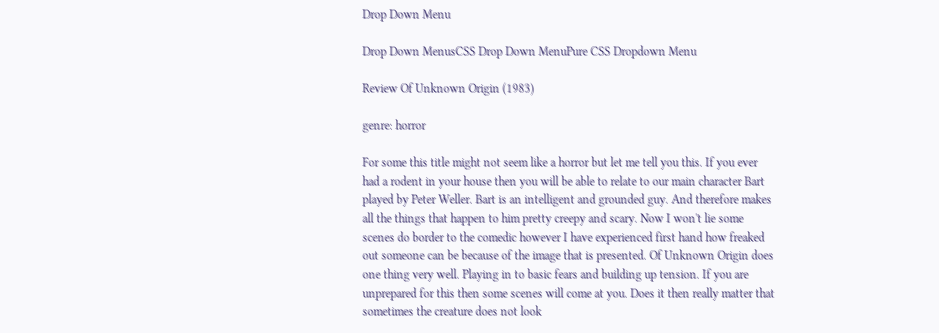Drop Down Menu

Drop Down MenusCSS Drop Down MenuPure CSS Dropdown Menu

Review Of Unknown Origin (1983)

genre: horror

For some this title might not seem like a horror but let me tell you this. If you ever had a rodent in your house then you will be able to relate to our main character Bart played by Peter Weller. Bart is an intelligent and grounded guy. And therefore makes all the things that happen to him pretty creepy and scary. Now I won't lie some scenes do border to the comedic however I have experienced first hand how freaked out someone can be because of the image that is presented. Of Unknown Origin does one thing very well. Playing in to basic fears and building up tension. If you are unprepared for this then some scenes will come at you. Does it then really matter that sometimes the creature does not look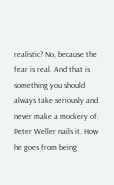realistic? No, because the fear is real. And that is something you should always take seriously and never make a mockery of.  Peter Weller nails it. How he goes from being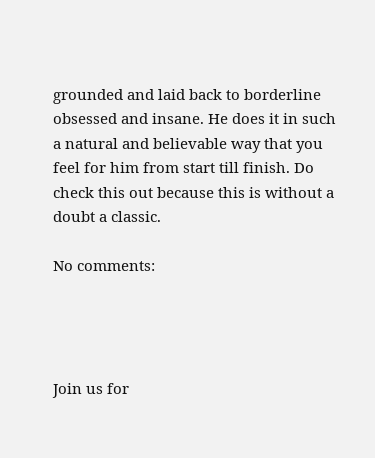grounded and laid back to borderline obsessed and insane. He does it in such a natural and believable way that you feel for him from start till finish. Do check this out because this is without a doubt a classic.

No comments:




Join us for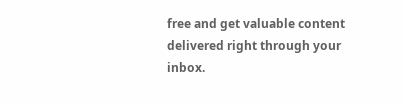free and get valuable content delivered right through your inbox.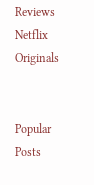Reviews Netflix Originals


Popular Posts